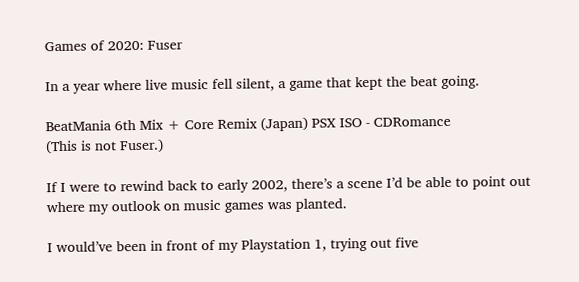Games of 2020: Fuser

In a year where live music fell silent, a game that kept the beat going.

BeatMania 6th Mix + Core Remix (Japan) PSX ISO - CDRomance
(This is not Fuser.)

If I were to rewind back to early 2002, there’s a scene I’d be able to point out where my outlook on music games was planted.

I would’ve been in front of my Playstation 1, trying out five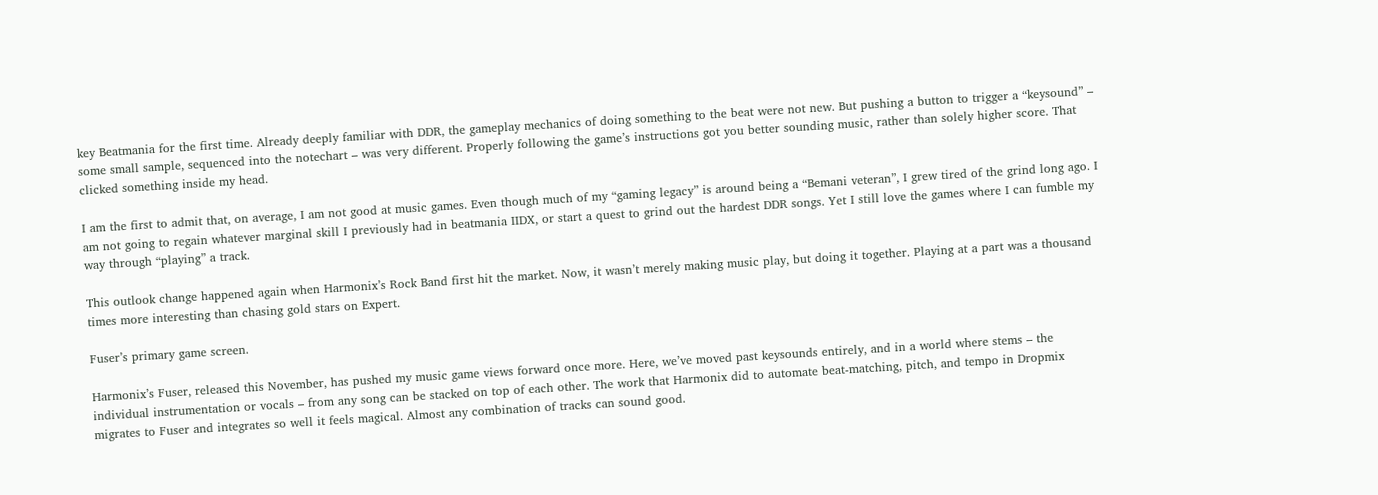key Beatmania for the first time. Already deeply familiar with DDR, the gameplay mechanics of doing something to the beat were not new. But pushing a button to trigger a “keysound” – some small sample, sequenced into the notechart – was very different. Properly following the game’s instructions got you better sounding music, rather than solely higher score. That clicked something inside my head.

I am the first to admit that, on average, I am not good at music games. Even though much of my “gaming legacy” is around being a “Bemani veteran”, I grew tired of the grind long ago. I am not going to regain whatever marginal skill I previously had in beatmania IIDX, or start a quest to grind out the hardest DDR songs. Yet I still love the games where I can fumble my way through “playing” a track.

This outlook change happened again when Harmonix’s Rock Band first hit the market. Now, it wasn’t merely making music play, but doing it together. Playing at a part was a thousand times more interesting than chasing gold stars on Expert.

Fuser’s primary game screen.

Harmonix’s Fuser, released this November, has pushed my music game views forward once more. Here, we’ve moved past keysounds entirely, and in a world where stems – the individual instrumentation or vocals – from any song can be stacked on top of each other. The work that Harmonix did to automate beat-matching, pitch, and tempo in Dropmix migrates to Fuser and integrates so well it feels magical. Almost any combination of tracks can sound good.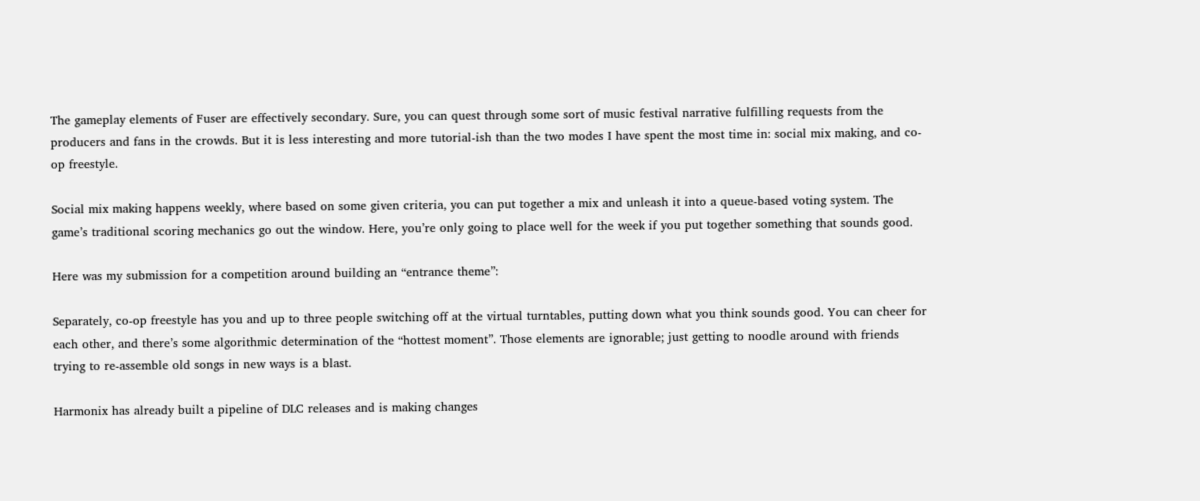The gameplay elements of Fuser are effectively secondary. Sure, you can quest through some sort of music festival narrative fulfilling requests from the producers and fans in the crowds. But it is less interesting and more tutorial-ish than the two modes I have spent the most time in: social mix making, and co-op freestyle.

Social mix making happens weekly, where based on some given criteria, you can put together a mix and unleash it into a queue-based voting system. The game’s traditional scoring mechanics go out the window. Here, you’re only going to place well for the week if you put together something that sounds good.

Here was my submission for a competition around building an “entrance theme”:

Separately, co-op freestyle has you and up to three people switching off at the virtual turntables, putting down what you think sounds good. You can cheer for each other, and there’s some algorithmic determination of the “hottest moment”. Those elements are ignorable; just getting to noodle around with friends trying to re-assemble old songs in new ways is a blast.

Harmonix has already built a pipeline of DLC releases and is making changes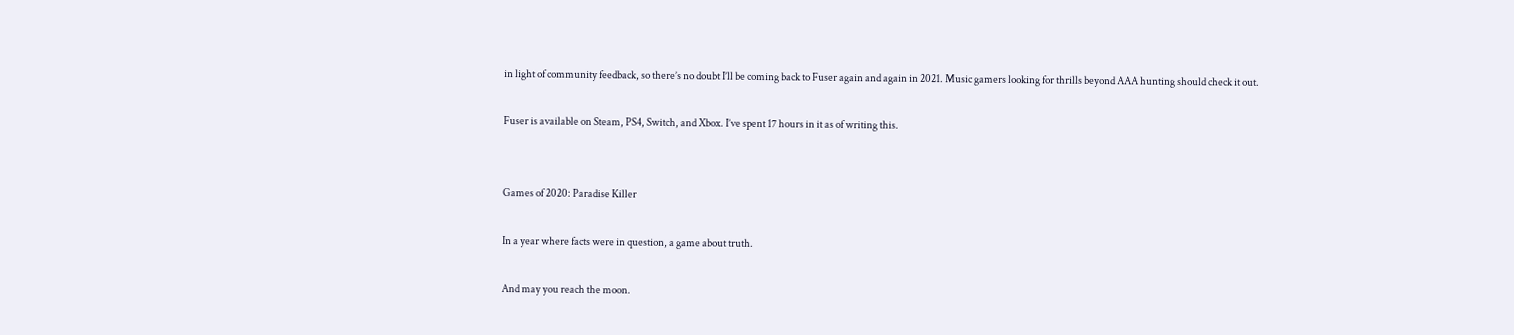in light of community feedback, so there’s no doubt I’ll be coming back to Fuser again and again in 2021. Music gamers looking for thrills beyond AAA hunting should check it out.

Fuser is available on Steam, PS4, Switch, and Xbox. I’ve spent 17 hours in it as of writing this.


Games of 2020: Paradise Killer

In a year where facts were in question, a game about truth.

And may you reach the moon.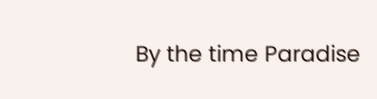By the time Paradise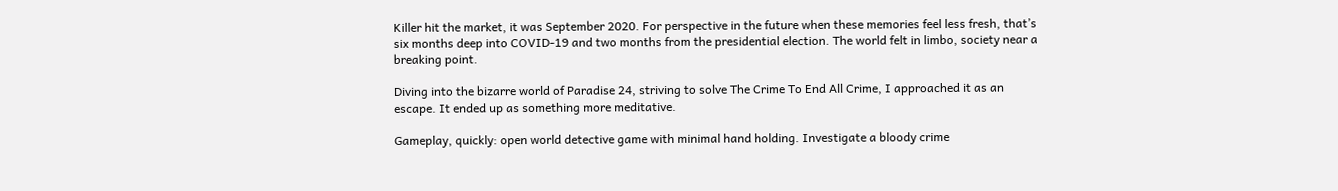Killer hit the market, it was September 2020. For perspective in the future when these memories feel less fresh, that’s six months deep into COVID-19 and two months from the presidential election. The world felt in limbo, society near a breaking point.

Diving into the bizarre world of Paradise 24, striving to solve The Crime To End All Crime, I approached it as an escape. It ended up as something more meditative.

Gameplay, quickly: open world detective game with minimal hand holding. Investigate a bloody crime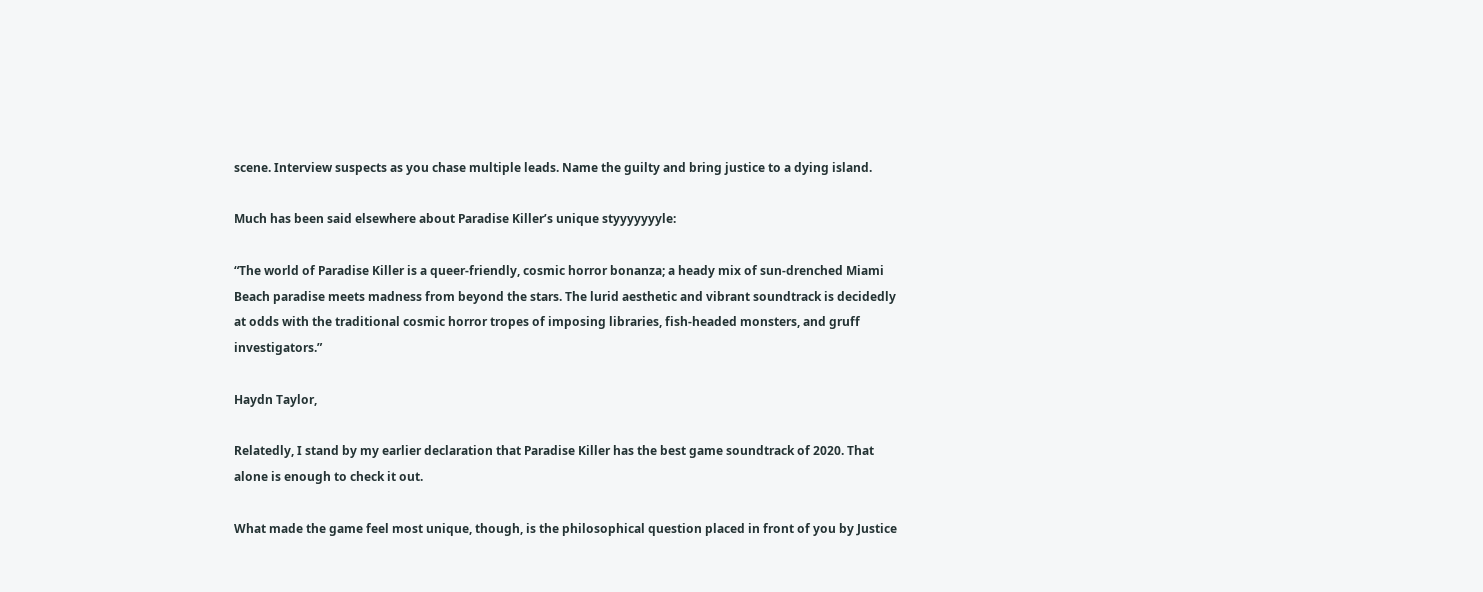scene. Interview suspects as you chase multiple leads. Name the guilty and bring justice to a dying island.

Much has been said elsewhere about Paradise Killer’s unique styyyyyyyle:

“The world of Paradise Killer is a queer-friendly, cosmic horror bonanza; a heady mix of sun-drenched Miami Beach paradise meets madness from beyond the stars. The lurid aesthetic and vibrant soundtrack is decidedly at odds with the traditional cosmic horror tropes of imposing libraries, fish-headed monsters, and gruff investigators.”

Haydn Taylor,

Relatedly, I stand by my earlier declaration that Paradise Killer has the best game soundtrack of 2020. That alone is enough to check it out.

What made the game feel most unique, though, is the philosophical question placed in front of you by Justice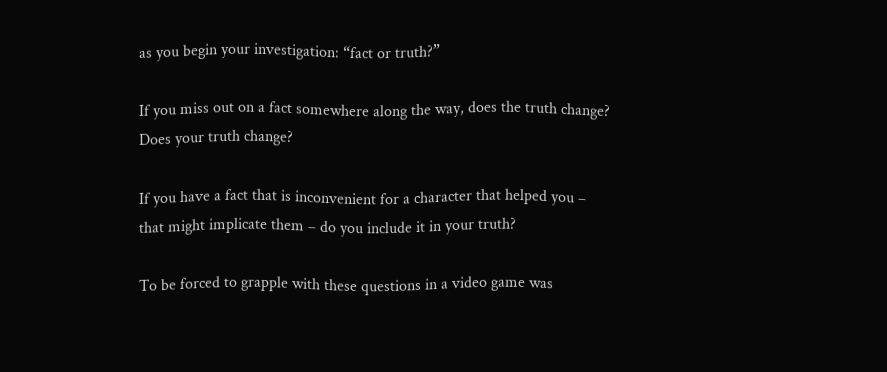as you begin your investigation: “fact or truth?”

If you miss out on a fact somewhere along the way, does the truth change? Does your truth change?

If you have a fact that is inconvenient for a character that helped you – that might implicate them – do you include it in your truth?

To be forced to grapple with these questions in a video game was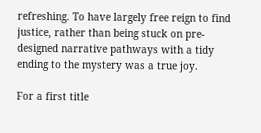refreshing. To have largely free reign to find justice, rather than being stuck on pre-designed narrative pathways with a tidy ending to the mystery was a true joy.

For a first title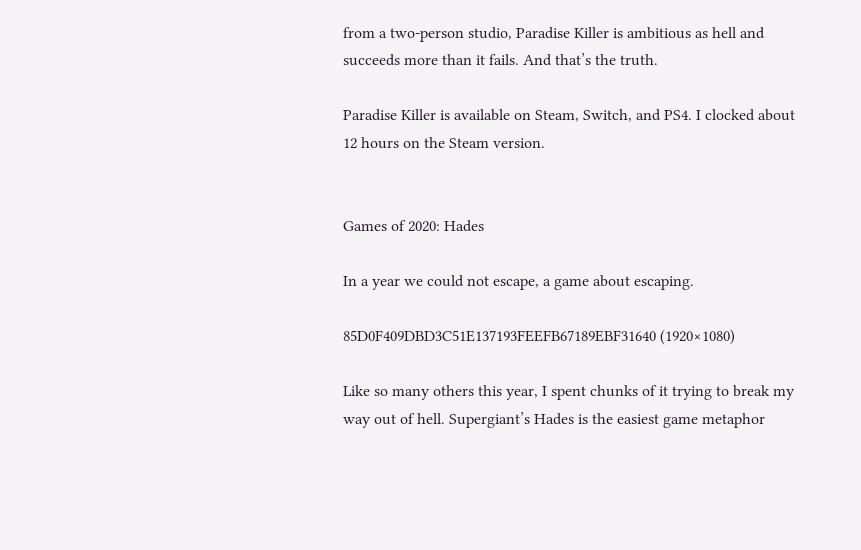from a two-person studio, Paradise Killer is ambitious as hell and succeeds more than it fails. And that’s the truth.

Paradise Killer is available on Steam, Switch, and PS4. I clocked about 12 hours on the Steam version.


Games of 2020: Hades

In a year we could not escape, a game about escaping.

85D0F409DBD3C51E137193FEEFB67189EBF31640 (1920×1080)

Like so many others this year, I spent chunks of it trying to break my way out of hell. Supergiant’s Hades is the easiest game metaphor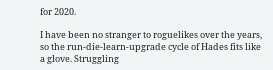for 2020.

I have been no stranger to roguelikes over the years, so the run-die-learn-upgrade cycle of Hades fits like a glove. Struggling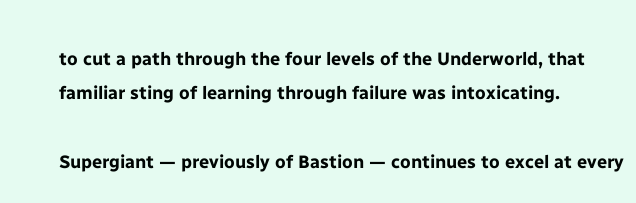to cut a path through the four levels of the Underworld, that familiar sting of learning through failure was intoxicating.

Supergiant — previously of Bastion — continues to excel at every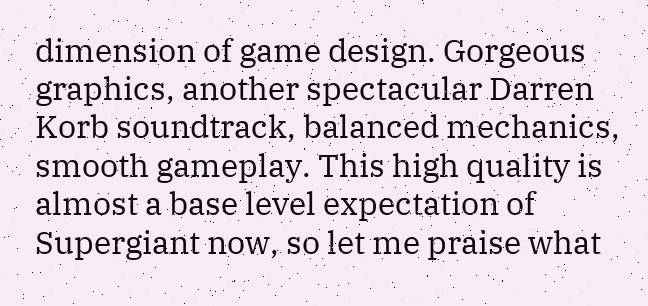dimension of game design. Gorgeous graphics, another spectacular Darren Korb soundtrack, balanced mechanics, smooth gameplay. This high quality is almost a base level expectation of Supergiant now, so let me praise what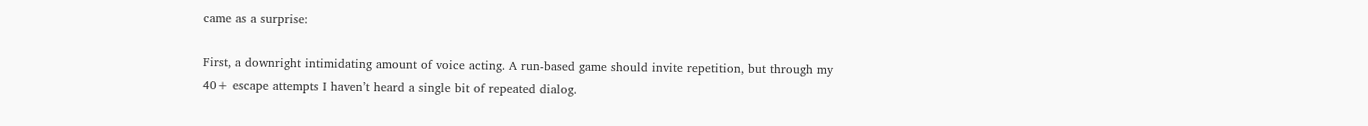came as a surprise:

First, a downright intimidating amount of voice acting. A run-based game should invite repetition, but through my 40+ escape attempts I haven’t heard a single bit of repeated dialog.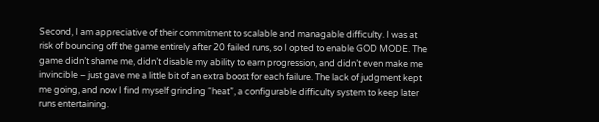Second, I am appreciative of their commitment to scalable and managable difficulty. I was at risk of bouncing off the game entirely after 20 failed runs, so I opted to enable GOD MODE. The game didn’t shame me, didn’t disable my ability to earn progression, and didn’t even make me invincible – just gave me a little bit of an extra boost for each failure. The lack of judgment kept me going, and now I find myself grinding “heat”, a configurable difficulty system to keep later runs entertaining.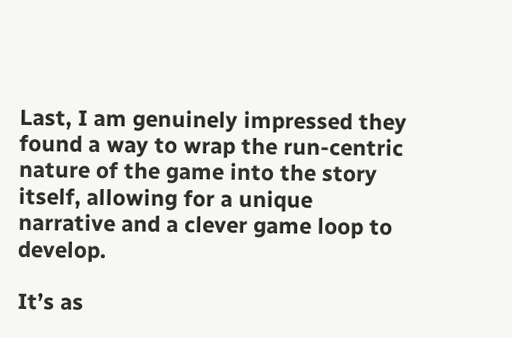Last, I am genuinely impressed they found a way to wrap the run-centric nature of the game into the story itself, allowing for a unique narrative and a clever game loop to develop.

It’s as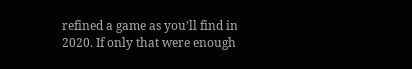refined a game as you’ll find in 2020. If only that were enough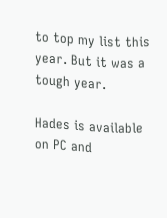to top my list this year. But it was a tough year.

Hades is available on PC and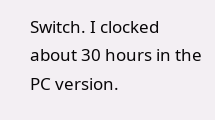Switch. I clocked about 30 hours in the PC version.